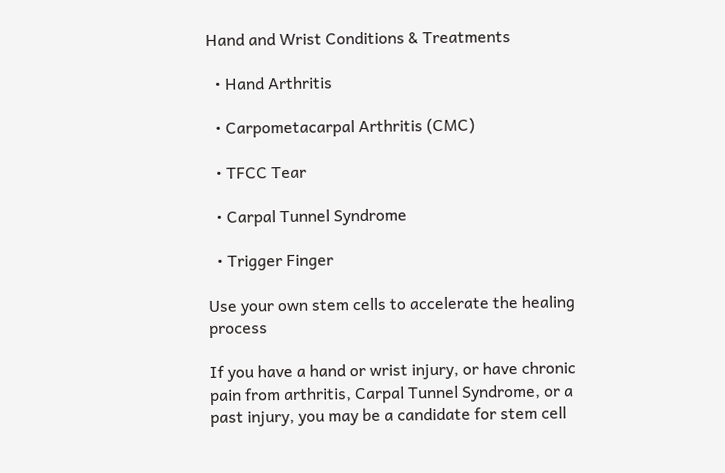Hand and Wrist Conditions & Treatments

  • Hand Arthritis

  • Carpometacarpal Arthritis (CMC)

  • TFCC Tear

  • Carpal Tunnel Syndrome

  • Trigger Finger

Use your own stem cells to accelerate the healing process

If you have a hand or wrist injury, or have chronic pain from arthritis, Carpal Tunnel Syndrome, or a past injury, you may be a candidate for stem cell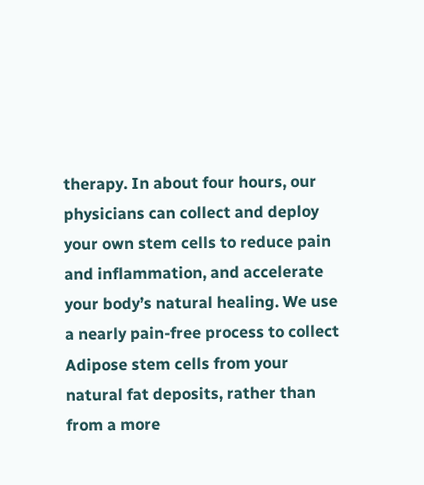therapy. In about four hours, our physicians can collect and deploy your own stem cells to reduce pain and inflammation, and accelerate your body’s natural healing. We use a nearly pain-free process to collect Adipose stem cells from your natural fat deposits, rather than from a more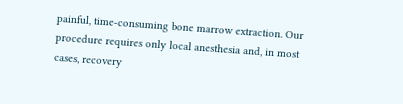painful, time-consuming bone marrow extraction. Our procedure requires only local anesthesia and, in most cases, recovery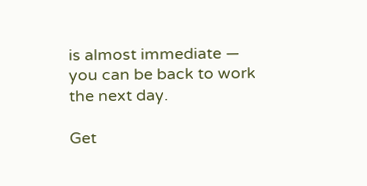is almost immediate — you can be back to work the next day.

Get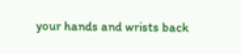your hands and wrists back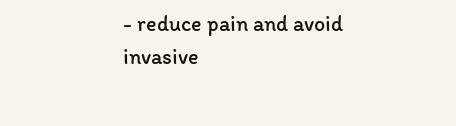- reduce pain and avoid invasive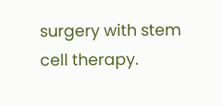surgery with stem cell therapy.